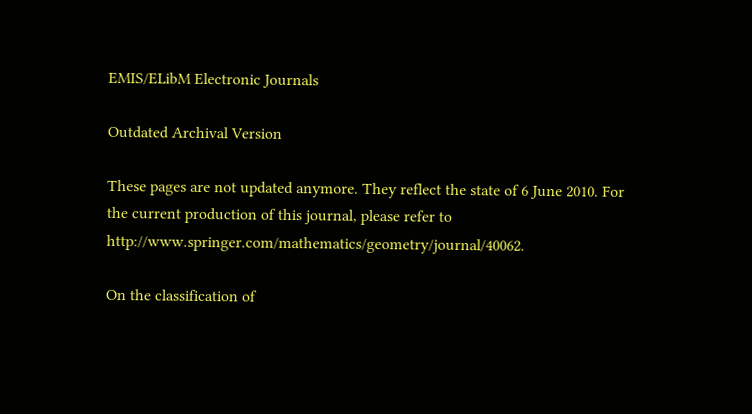EMIS/ELibM Electronic Journals

Outdated Archival Version

These pages are not updated anymore. They reflect the state of 6 June 2010. For the current production of this journal, please refer to http://www.springer.com/mathematics/geometry/journal/40062.

On the classification of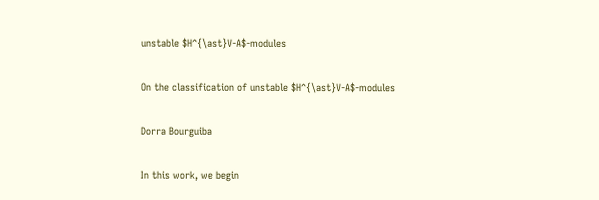unstable $H^{\ast}V-A$-modules

On the classification of unstable $H^{\ast}V-A$-modules

Dorra Bourguiba

In this work, we begin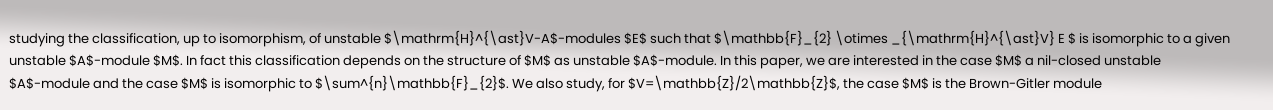studying the classification, up to isomorphism, of unstable $\mathrm{H}^{\ast}V-A$-modules $E$ such that $\mathbb{F}_{2} \otimes _{\mathrm{H}^{\ast}V} E $ is isomorphic to a given unstable $A$-module $M$. In fact this classification depends on the structure of $M$ as unstable $A$-module. In this paper, we are interested in the case $M$ a nil-closed unstable $A$-module and the case $M$ is isomorphic to $\sum^{n}\mathbb{F}_{2}$. We also study, for $V=\mathbb{Z}/2\mathbb{Z}$, the case $M$ is the Brown-Gitler module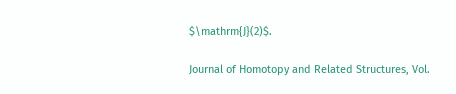$\mathrm{J}(2)$.

Journal of Homotopy and Related Structures, Vol.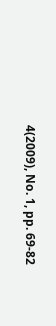4(2009), No. 1, pp. 69-82